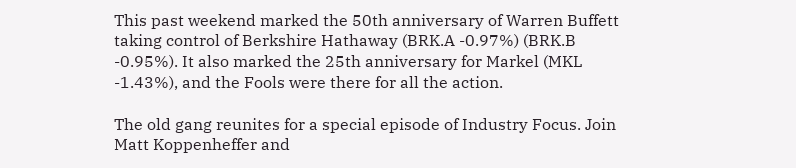This past weekend marked the 50th anniversary of Warren Buffett taking control of Berkshire Hathaway (BRK.A -0.97%) (BRK.B -0.95%). It also marked the 25th anniversary for Markel (MKL -1.43%), and the Fools were there for all the action.

The old gang reunites for a special episode of Industry Focus. Join Matt Koppenheffer and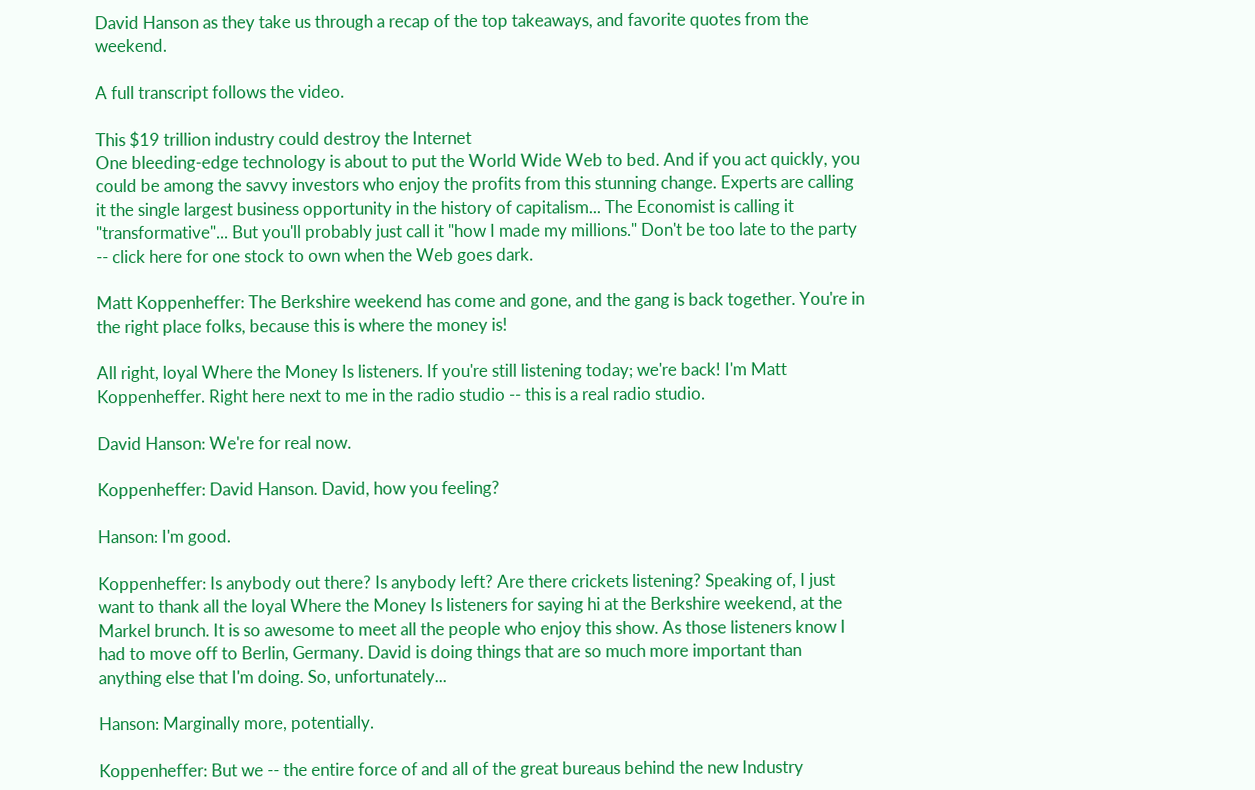David Hanson as they take us through a recap of the top takeaways, and favorite quotes from the weekend.

A full transcript follows the video.

This $19 trillion industry could destroy the Internet
One bleeding-edge technology is about to put the World Wide Web to bed. And if you act quickly, you could be among the savvy investors who enjoy the profits from this stunning change. Experts are calling it the single largest business opportunity in the history of capitalism... The Economist is calling it "transformative"... But you'll probably just call it "how I made my millions." Don't be too late to the party -- click here for one stock to own when the Web goes dark.

Matt Koppenheffer: The Berkshire weekend has come and gone, and the gang is back together. You're in the right place folks, because this is where the money is!

All right, loyal Where the Money Is listeners. If you're still listening today; we're back! I'm Matt Koppenheffer. Right here next to me in the radio studio -- this is a real radio studio.

David Hanson: We're for real now.

Koppenheffer: David Hanson. David, how you feeling?

Hanson: I'm good.

Koppenheffer: Is anybody out there? Is anybody left? Are there crickets listening? Speaking of, I just want to thank all the loyal Where the Money Is listeners for saying hi at the Berkshire weekend, at the Markel brunch. It is so awesome to meet all the people who enjoy this show. As those listeners know I had to move off to Berlin, Germany. David is doing things that are so much more important than anything else that I'm doing. So, unfortunately...

Hanson: Marginally more, potentially.

Koppenheffer: But we -- the entire force of and all of the great bureaus behind the new Industry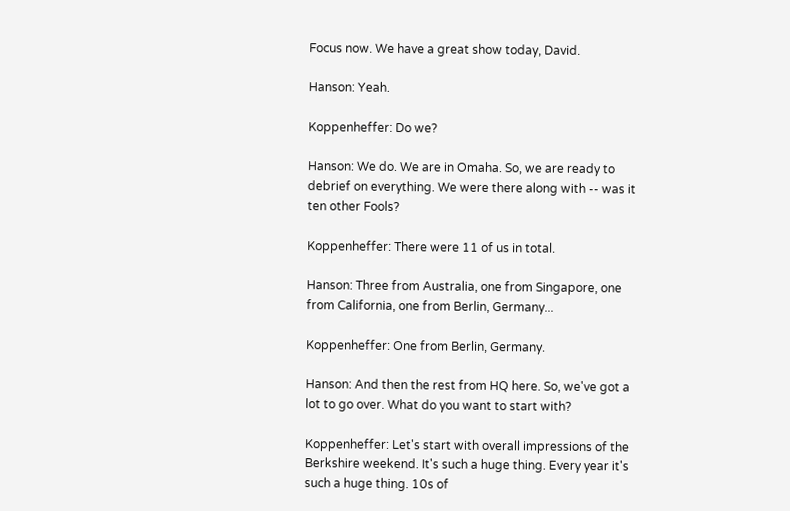Focus now. We have a great show today, David.

Hanson: Yeah.

Koppenheffer: Do we?

Hanson: We do. We are in Omaha. So, we are ready to debrief on everything. We were there along with -- was it ten other Fools?

Koppenheffer: There were 11 of us in total.

Hanson: Three from Australia, one from Singapore, one from California, one from Berlin, Germany...

Koppenheffer: One from Berlin, Germany.

Hanson: And then the rest from HQ here. So, we've got a lot to go over. What do you want to start with?

Koppenheffer: Let's start with overall impressions of the Berkshire weekend. It's such a huge thing. Every year it's such a huge thing. 10s of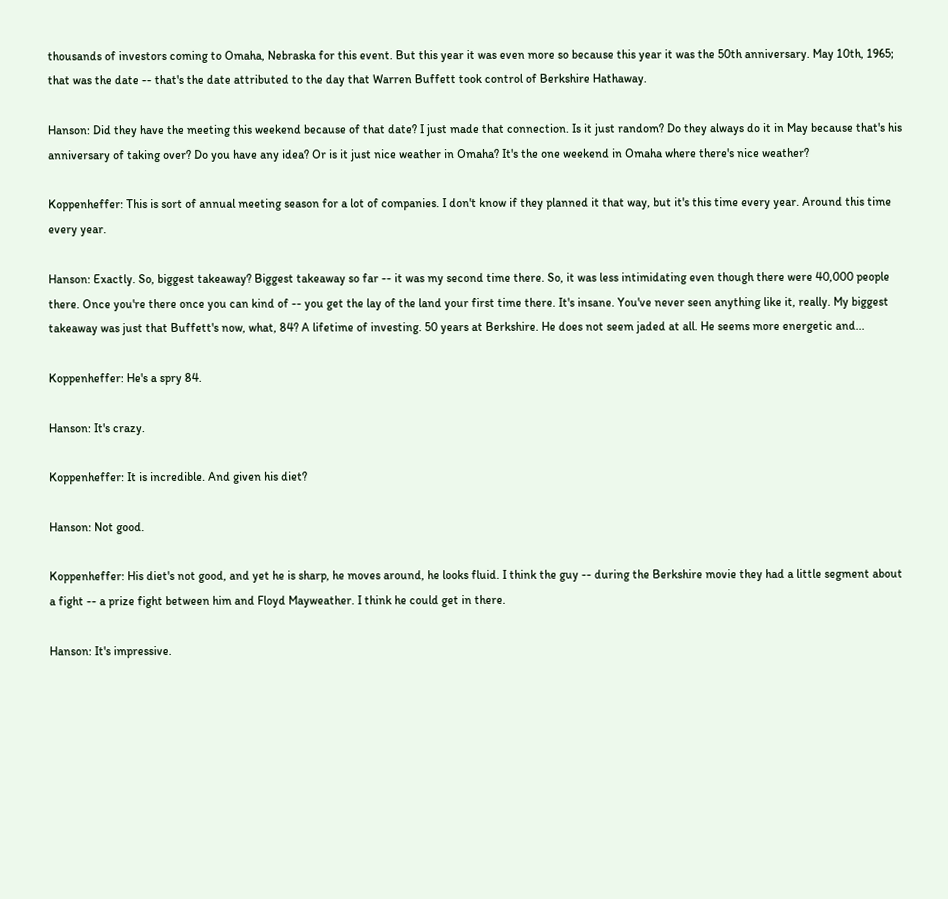thousands of investors coming to Omaha, Nebraska for this event. But this year it was even more so because this year it was the 50th anniversary. May 10th, 1965; that was the date -- that's the date attributed to the day that Warren Buffett took control of Berkshire Hathaway.

Hanson: Did they have the meeting this weekend because of that date? I just made that connection. Is it just random? Do they always do it in May because that's his anniversary of taking over? Do you have any idea? Or is it just nice weather in Omaha? It's the one weekend in Omaha where there's nice weather?

Koppenheffer: This is sort of annual meeting season for a lot of companies. I don't know if they planned it that way, but it's this time every year. Around this time every year.

Hanson: Exactly. So, biggest takeaway? Biggest takeaway so far -- it was my second time there. So, it was less intimidating even though there were 40,000 people there. Once you're there once you can kind of -- you get the lay of the land your first time there. It's insane. You've never seen anything like it, really. My biggest takeaway was just that Buffett's now, what, 84? A lifetime of investing. 50 years at Berkshire. He does not seem jaded at all. He seems more energetic and...

Koppenheffer: He's a spry 84.

Hanson: It's crazy.

Koppenheffer: It is incredible. And given his diet?

Hanson: Not good.

Koppenheffer: His diet's not good, and yet he is sharp, he moves around, he looks fluid. I think the guy -- during the Berkshire movie they had a little segment about a fight -- a prize fight between him and Floyd Mayweather. I think he could get in there.

Hanson: It's impressive.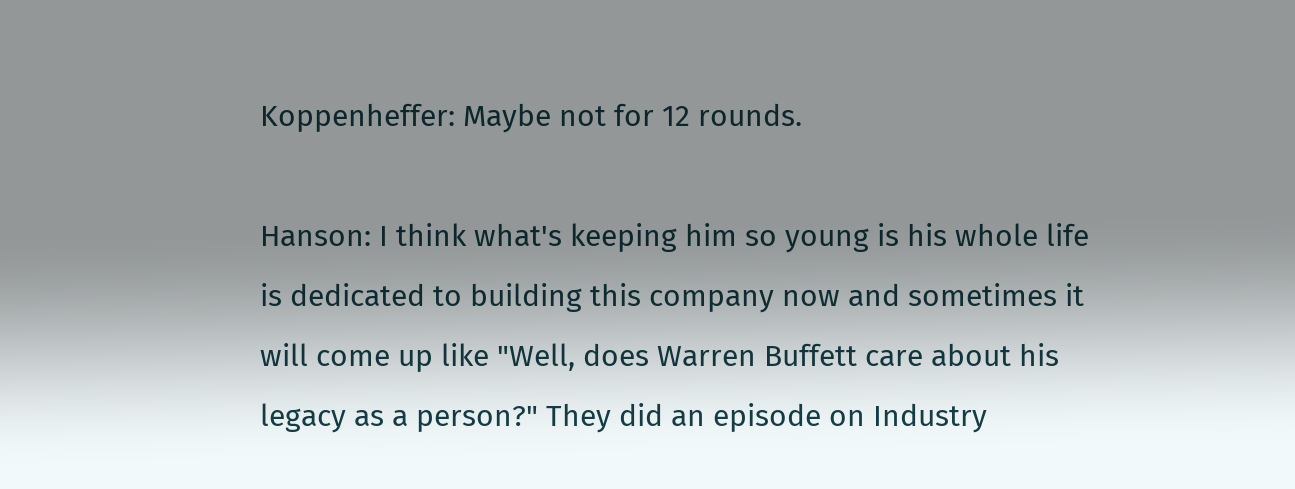Koppenheffer: Maybe not for 12 rounds.

Hanson: I think what's keeping him so young is his whole life is dedicated to building this company now and sometimes it will come up like "Well, does Warren Buffett care about his legacy as a person?" They did an episode on Industry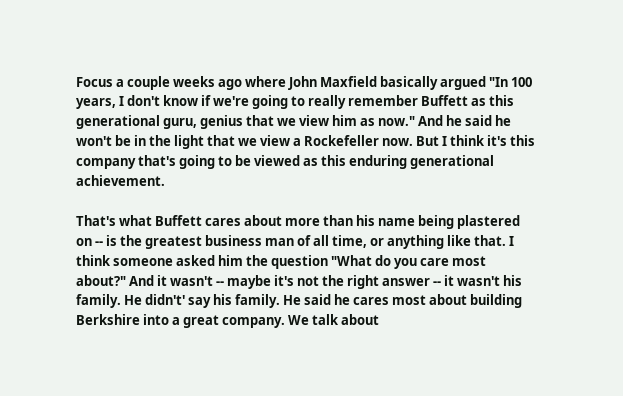Focus a couple weeks ago where John Maxfield basically argued "In 100 years, I don't know if we're going to really remember Buffett as this generational guru, genius that we view him as now." And he said he won't be in the light that we view a Rockefeller now. But I think it's this company that's going to be viewed as this enduring generational achievement.

That's what Buffett cares about more than his name being plastered on -- is the greatest business man of all time, or anything like that. I think someone asked him the question "What do you care most about?" And it wasn't -- maybe it's not the right answer -- it wasn't his family. He didn't' say his family. He said he cares most about building Berkshire into a great company. We talk about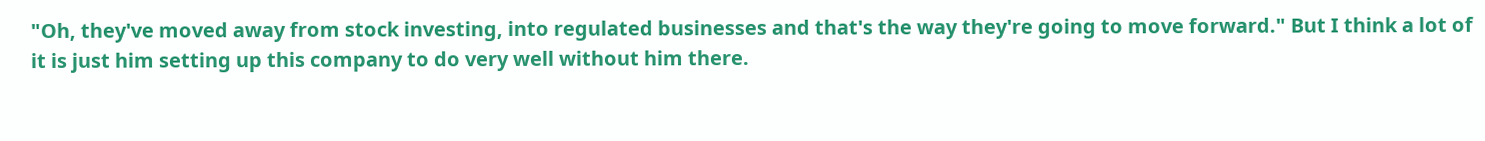"Oh, they've moved away from stock investing, into regulated businesses and that's the way they're going to move forward." But I think a lot of it is just him setting up this company to do very well without him there.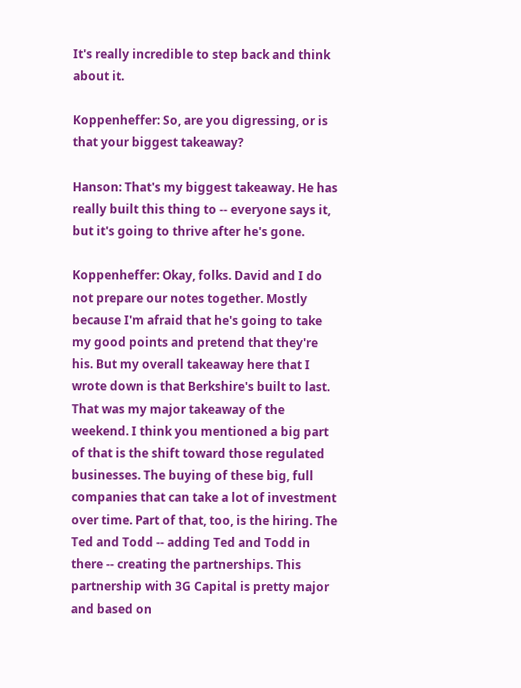It's really incredible to step back and think about it.

Koppenheffer: So, are you digressing, or is that your biggest takeaway?

Hanson: That's my biggest takeaway. He has really built this thing to -- everyone says it, but it's going to thrive after he's gone.

Koppenheffer: Okay, folks. David and I do not prepare our notes together. Mostly because I'm afraid that he's going to take my good points and pretend that they're his. But my overall takeaway here that I wrote down is that Berkshire's built to last. That was my major takeaway of the weekend. I think you mentioned a big part of that is the shift toward those regulated businesses. The buying of these big, full companies that can take a lot of investment over time. Part of that, too, is the hiring. The Ted and Todd -- adding Ted and Todd in there -- creating the partnerships. This partnership with 3G Capital is pretty major and based on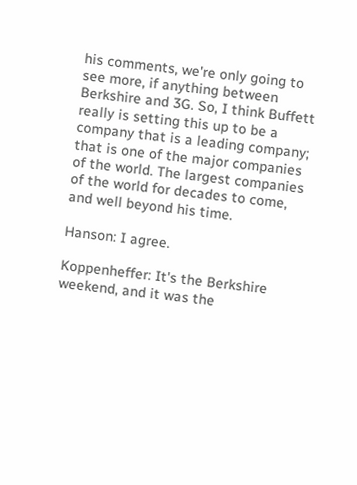his comments, we're only going to see more, if anything between Berkshire and 3G. So, I think Buffett really is setting this up to be a company that is a leading company; that is one of the major companies of the world. The largest companies of the world for decades to come, and well beyond his time.

Hanson: I agree.

Koppenheffer: It's the Berkshire weekend, and it was the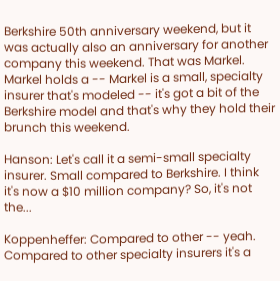Berkshire 50th anniversary weekend, but it was actually also an anniversary for another company this weekend. That was Markel. Markel holds a -- Markel is a small, specialty insurer that's modeled -- it's got a bit of the Berkshire model and that's why they hold their brunch this weekend.

Hanson: Let's call it a semi-small specialty insurer. Small compared to Berkshire. I think it's now a $10 million company? So, it's not the...

Koppenheffer: Compared to other -- yeah. Compared to other specialty insurers it's a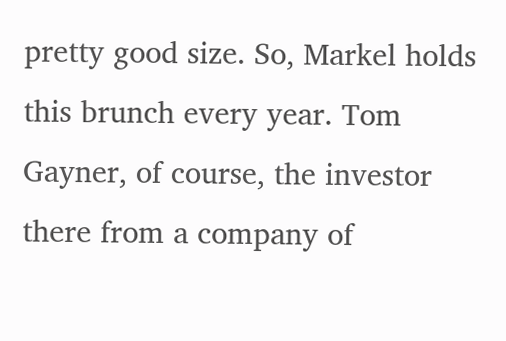pretty good size. So, Markel holds this brunch every year. Tom Gayner, of course, the investor there from a company of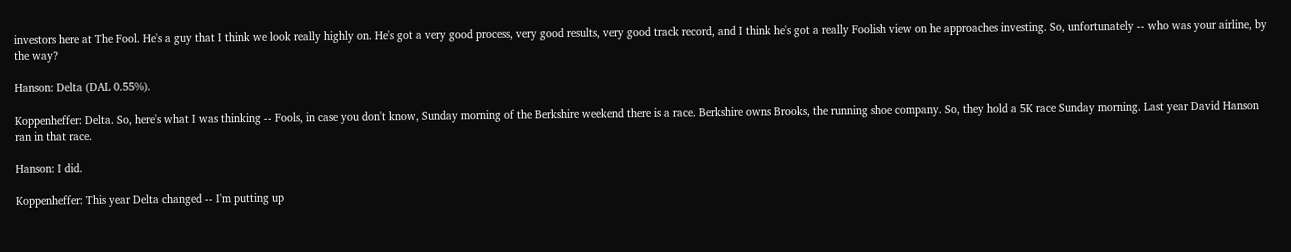investors here at The Fool. He's a guy that I think we look really highly on. He's got a very good process, very good results, very good track record, and I think he's got a really Foolish view on he approaches investing. So, unfortunately -- who was your airline, by the way?

Hanson: Delta (DAL 0.55%).

Koppenheffer: Delta. So, here's what I was thinking -- Fools, in case you don't know, Sunday morning of the Berkshire weekend there is a race. Berkshire owns Brooks, the running shoe company. So, they hold a 5K race Sunday morning. Last year David Hanson ran in that race.

Hanson: I did.

Koppenheffer: This year Delta changed -- I'm putting up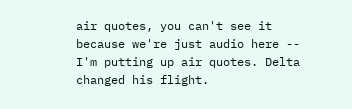air quotes, you can't see it because we're just audio here -- I'm putting up air quotes. Delta changed his flight.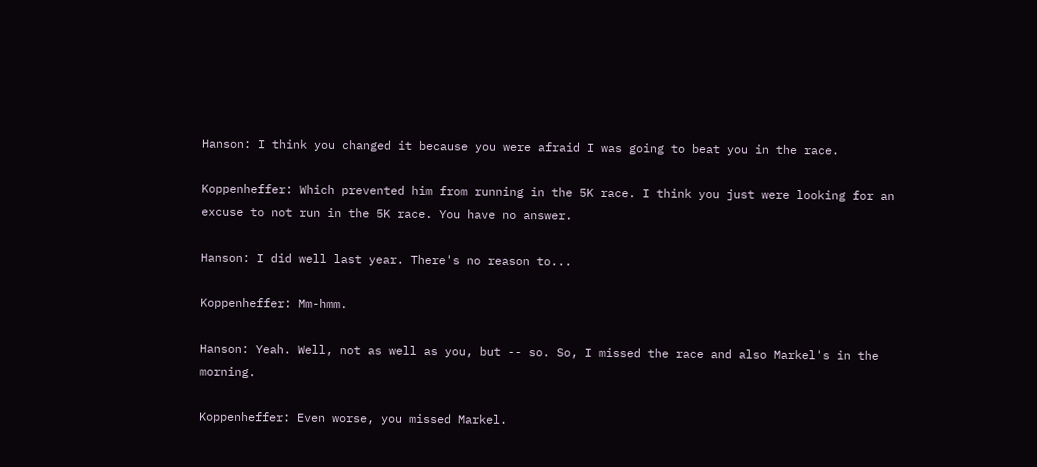Hanson: I think you changed it because you were afraid I was going to beat you in the race.

Koppenheffer: Which prevented him from running in the 5K race. I think you just were looking for an excuse to not run in the 5K race. You have no answer.

Hanson: I did well last year. There's no reason to...

Koppenheffer: Mm-hmm.

Hanson: Yeah. Well, not as well as you, but -- so. So, I missed the race and also Markel's in the morning.

Koppenheffer: Even worse, you missed Markel.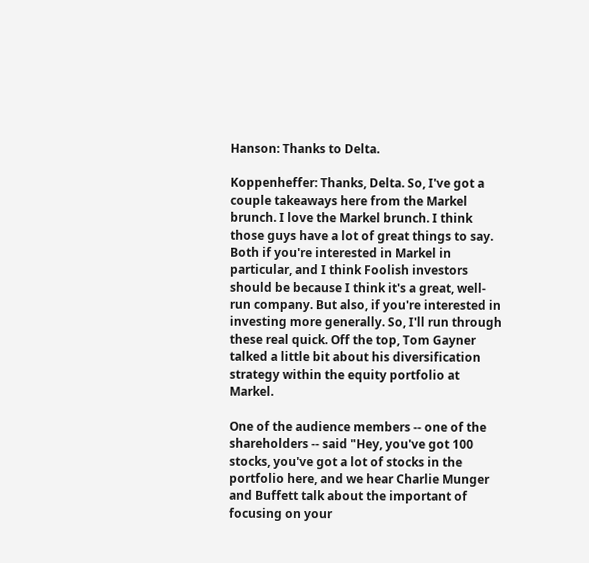Hanson: Thanks to Delta.

Koppenheffer: Thanks, Delta. So, I've got a couple takeaways here from the Markel brunch. I love the Markel brunch. I think those guys have a lot of great things to say. Both if you're interested in Markel in particular, and I think Foolish investors should be because I think it's a great, well-run company. But also, if you're interested in investing more generally. So, I'll run through these real quick. Off the top, Tom Gayner talked a little bit about his diversification strategy within the equity portfolio at Markel.

One of the audience members -- one of the shareholders -- said "Hey, you've got 100 stocks, you've got a lot of stocks in the portfolio here, and we hear Charlie Munger and Buffett talk about the important of focusing on your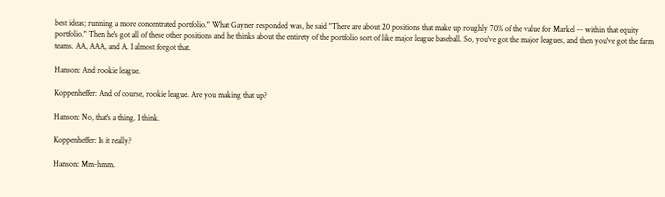best ideas; running a more concentrated portfolio." What Gayner responded was, he said "There are about 20 positions that make up roughly 70% of the value for Markel -- within that equity portfolio." Then he's got all of these other positions and he thinks about the entirety of the portfolio sort of like major league baseball. So, you've got the major leagues, and then you've got the farm teams. AA, AAA, and A. I almost forgot that.

Hanson: And rookie league.

Koppenheffer: And of course, rookie league. Are you making that up?

Hanson: No, that's a thing. I think.

Koppenheffer: Is it really?

Hanson: Mm-hmm.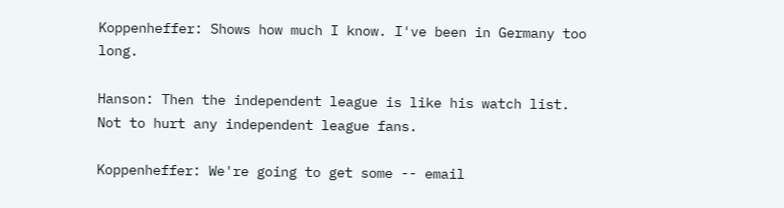Koppenheffer: Shows how much I know. I've been in Germany too long.

Hanson: Then the independent league is like his watch list. Not to hurt any independent league fans.

Koppenheffer: We're going to get some -- email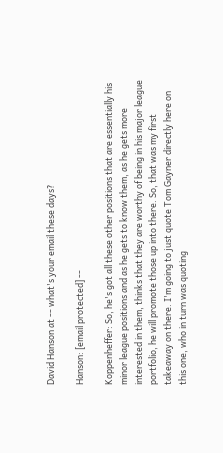David Hanson at -- what's your email these days?

Hanson: [email protected] --

Koppenheffer: So, he's got all these other positions that are essentially his minor league positions and as he gets to know them, as he gets more interested in them, thinks that they are worthy of being in his major league portfolio, he will promote those up into there. So, that was my first takeaway on there. I'm going to just quote Tom Gayner directly here on this one, who in turn was quoting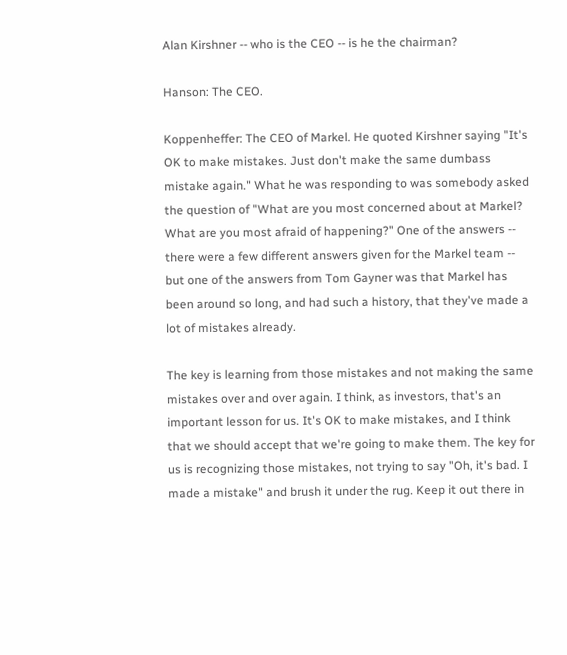Alan Kirshner -- who is the CEO -- is he the chairman?

Hanson: The CEO.

Koppenheffer: The CEO of Markel. He quoted Kirshner saying "It's OK to make mistakes. Just don't make the same dumbass mistake again." What he was responding to was somebody asked the question of "What are you most concerned about at Markel? What are you most afraid of happening?" One of the answers -- there were a few different answers given for the Markel team -- but one of the answers from Tom Gayner was that Markel has been around so long, and had such a history, that they've made a lot of mistakes already.

The key is learning from those mistakes and not making the same mistakes over and over again. I think, as investors, that's an important lesson for us. It's OK to make mistakes, and I think that we should accept that we're going to make them. The key for us is recognizing those mistakes, not trying to say "Oh, it's bad. I made a mistake" and brush it under the rug. Keep it out there in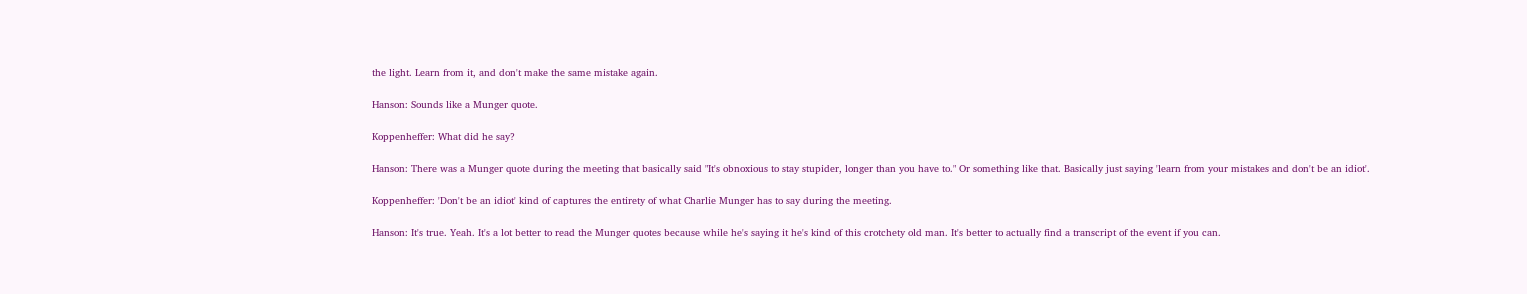the light. Learn from it, and don't make the same mistake again.

Hanson: Sounds like a Munger quote.

Koppenheffer: What did he say?

Hanson: There was a Munger quote during the meeting that basically said "It's obnoxious to stay stupider, longer than you have to." Or something like that. Basically just saying 'learn from your mistakes and don't be an idiot'.

Koppenheffer: 'Don't be an idiot' kind of captures the entirety of what Charlie Munger has to say during the meeting.

Hanson: It's true. Yeah. It's a lot better to read the Munger quotes because while he's saying it he's kind of this crotchety old man. It's better to actually find a transcript of the event if you can.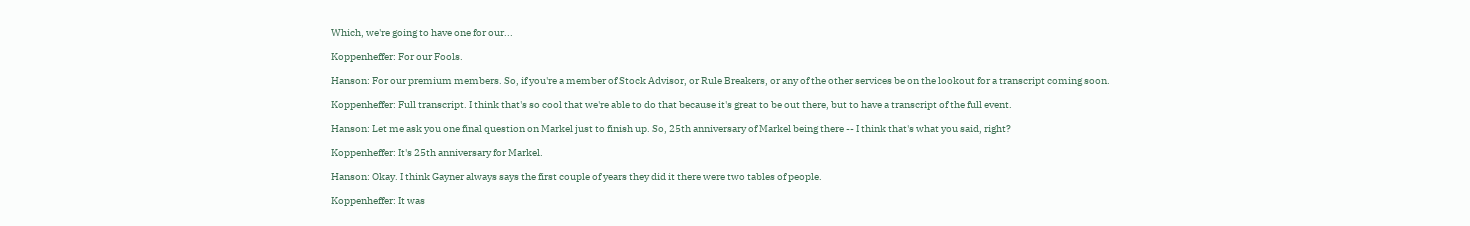Which, we're going to have one for our...

Koppenheffer: For our Fools.

Hanson: For our premium members. So, if you're a member of Stock Advisor, or Rule Breakers, or any of the other services be on the lookout for a transcript coming soon.

Koppenheffer: Full transcript. I think that's so cool that we're able to do that because it's great to be out there, but to have a transcript of the full event.

Hanson: Let me ask you one final question on Markel just to finish up. So, 25th anniversary of Markel being there -- I think that's what you said, right?

Koppenheffer: It's 25th anniversary for Markel.

Hanson: Okay. I think Gayner always says the first couple of years they did it there were two tables of people.

Koppenheffer: It was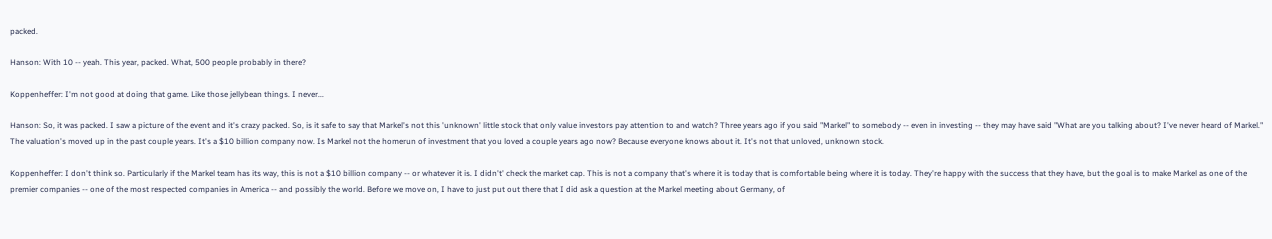packed.

Hanson: With 10 -- yeah. This year, packed. What, 500 people probably in there?

Koppenheffer: I'm not good at doing that game. Like those jellybean things. I never...

Hanson: So, it was packed. I saw a picture of the event and it's crazy packed. So, is it safe to say that Markel's not this 'unknown' little stock that only value investors pay attention to and watch? Three years ago if you said "Markel" to somebody -- even in investing -- they may have said "What are you talking about? I've never heard of Markel." The valuation's moved up in the past couple years. It's a $10 billion company now. Is Markel not the homerun of investment that you loved a couple years ago now? Because everyone knows about it. It's not that unloved, unknown stock.

Koppenheffer: I don't think so. Particularly if the Markel team has its way, this is not a $10 billion company -- or whatever it is. I didn't' check the market cap. This is not a company that's where it is today that is comfortable being where it is today. They're happy with the success that they have, but the goal is to make Markel as one of the premier companies -- one of the most respected companies in America -- and possibly the world. Before we move on, I have to just put out there that I did ask a question at the Markel meeting about Germany, of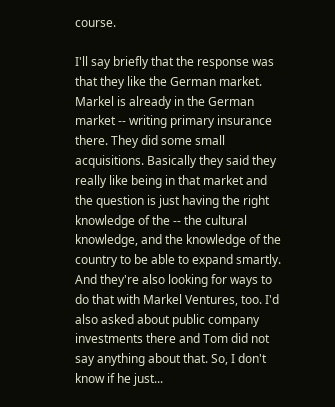course.

I'll say briefly that the response was that they like the German market. Markel is already in the German market -- writing primary insurance there. They did some small acquisitions. Basically they said they really like being in that market and the question is just having the right knowledge of the -- the cultural knowledge, and the knowledge of the country to be able to expand smartly. And they're also looking for ways to do that with Markel Ventures, too. I'd also asked about public company investments there and Tom did not say anything about that. So, I don't know if he just...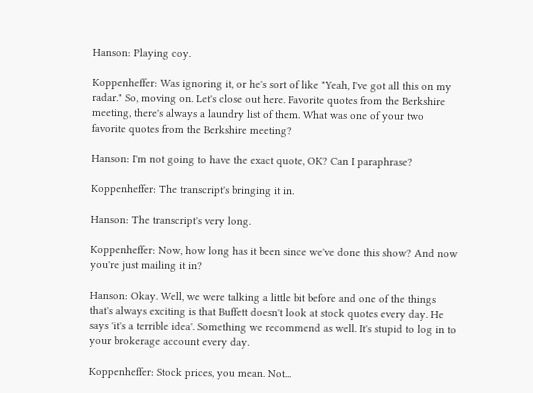Hanson: Playing coy.

Koppenheffer: Was ignoring it, or he's sort of like "Yeah, I've got all this on my radar." So, moving on. Let's close out here. Favorite quotes from the Berkshire meeting, there's always a laundry list of them. What was one of your two favorite quotes from the Berkshire meeting?

Hanson: I'm not going to have the exact quote, OK? Can I paraphrase?

Koppenheffer: The transcript's bringing it in.

Hanson: The transcript's very long.

Koppenheffer: Now, how long has it been since we've done this show? And now you're just mailing it in?

Hanson: Okay. Well, we were talking a little bit before and one of the things that's always exciting is that Buffett doesn't look at stock quotes every day. He says 'it's a terrible idea'. Something we recommend as well. It's stupid to log in to your brokerage account every day.

Koppenheffer: Stock prices, you mean. Not...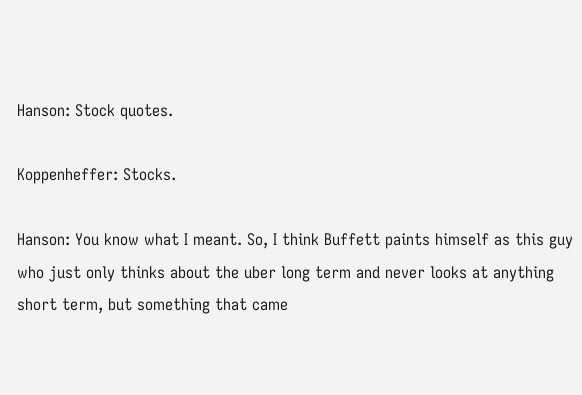Hanson: Stock quotes.

Koppenheffer: Stocks.

Hanson: You know what I meant. So, I think Buffett paints himself as this guy who just only thinks about the uber long term and never looks at anything short term, but something that came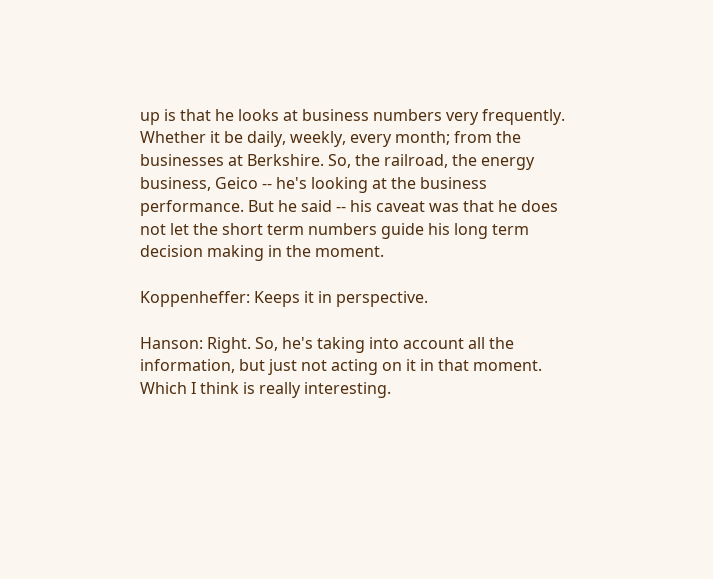up is that he looks at business numbers very frequently. Whether it be daily, weekly, every month; from the businesses at Berkshire. So, the railroad, the energy business, Geico -- he's looking at the business performance. But he said -- his caveat was that he does not let the short term numbers guide his long term decision making in the moment.

Koppenheffer: Keeps it in perspective.

Hanson: Right. So, he's taking into account all the information, but just not acting on it in that moment. Which I think is really interesting.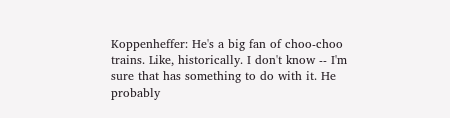Koppenheffer: He's a big fan of choo-choo trains. Like, historically. I don't know -- I'm sure that has something to do with it. He probably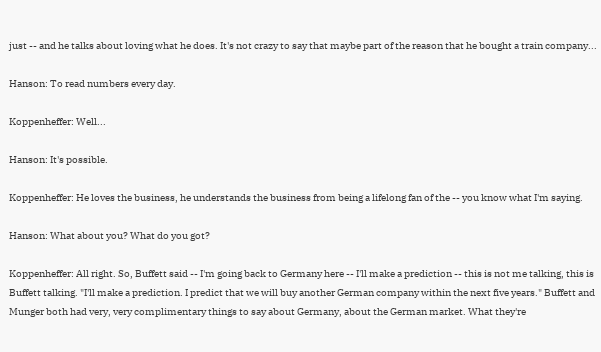just -- and he talks about loving what he does. It's not crazy to say that maybe part of the reason that he bought a train company...

Hanson: To read numbers every day.

Koppenheffer: Well...

Hanson: It's possible.

Koppenheffer: He loves the business, he understands the business from being a lifelong fan of the -- you know what I'm saying.

Hanson: What about you? What do you got?

Koppenheffer: All right. So, Buffett said -- I'm going back to Germany here -- I'll make a prediction -- this is not me talking, this is Buffett talking. "I'll make a prediction. I predict that we will buy another German company within the next five years." Buffett and Munger both had very, very complimentary things to say about Germany, about the German market. What they're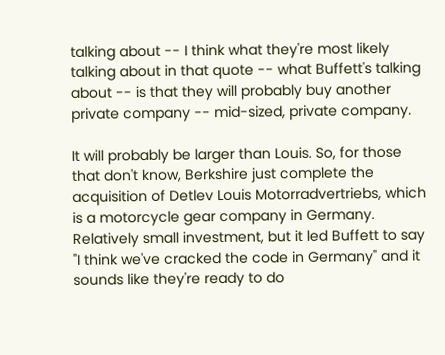talking about -- I think what they're most likely talking about in that quote -- what Buffett's talking about -- is that they will probably buy another private company -- mid-sized, private company.

It will probably be larger than Louis. So, for those that don't know, Berkshire just complete the acquisition of Detlev Louis Motorradvertriebs, which is a motorcycle gear company in Germany. Relatively small investment, but it led Buffett to say "I think we've cracked the code in Germany" and it sounds like they're ready to do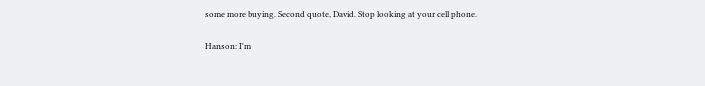some more buying. Second quote, David. Stop looking at your cell phone.

Hanson: I'm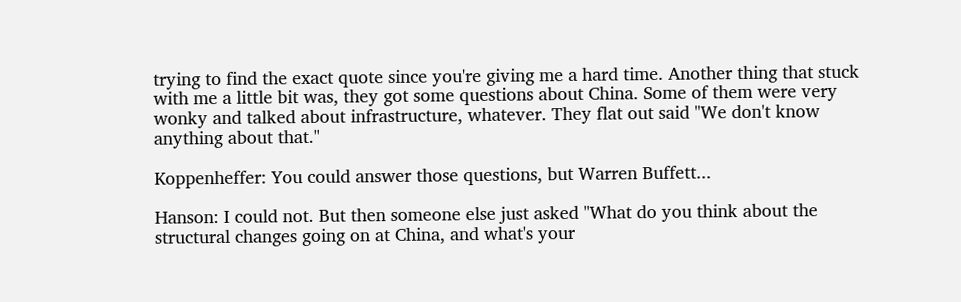trying to find the exact quote since you're giving me a hard time. Another thing that stuck with me a little bit was, they got some questions about China. Some of them were very wonky and talked about infrastructure, whatever. They flat out said "We don't know anything about that."

Koppenheffer: You could answer those questions, but Warren Buffett...

Hanson: I could not. But then someone else just asked "What do you think about the structural changes going on at China, and what's your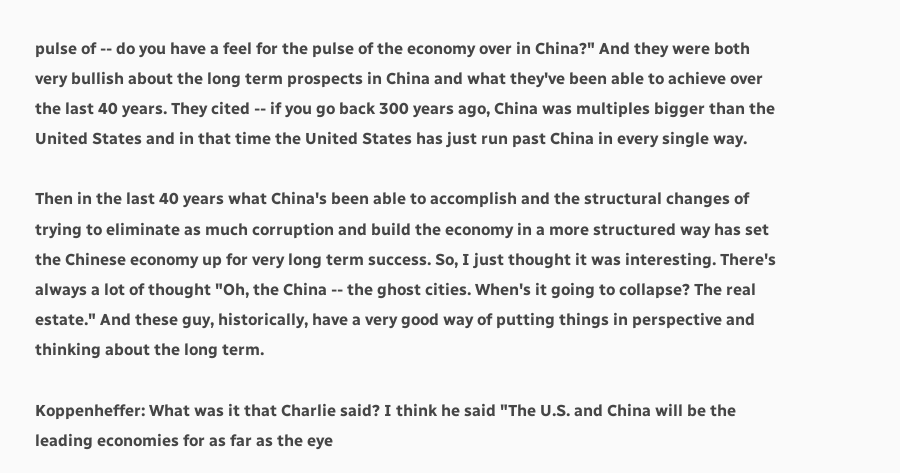pulse of -- do you have a feel for the pulse of the economy over in China?" And they were both very bullish about the long term prospects in China and what they've been able to achieve over the last 40 years. They cited -- if you go back 300 years ago, China was multiples bigger than the United States and in that time the United States has just run past China in every single way.

Then in the last 40 years what China's been able to accomplish and the structural changes of trying to eliminate as much corruption and build the economy in a more structured way has set the Chinese economy up for very long term success. So, I just thought it was interesting. There's always a lot of thought "Oh, the China -- the ghost cities. When's it going to collapse? The real estate." And these guy, historically, have a very good way of putting things in perspective and thinking about the long term.

Koppenheffer: What was it that Charlie said? I think he said "The U.S. and China will be the leading economies for as far as the eye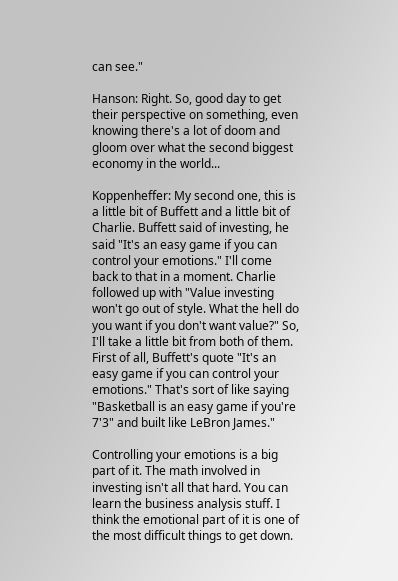can see."

Hanson: Right. So, good day to get their perspective on something, even knowing there's a lot of doom and gloom over what the second biggest economy in the world...

Koppenheffer: My second one, this is a little bit of Buffett and a little bit of Charlie. Buffett said of investing, he said "It's an easy game if you can control your emotions." I'll come back to that in a moment. Charlie followed up with "Value investing won't go out of style. What the hell do you want if you don't want value?" So, I'll take a little bit from both of them. First of all, Buffett's quote "It's an easy game if you can control your emotions." That's sort of like saying "Basketball is an easy game if you're 7'3" and built like LeBron James."

Controlling your emotions is a big part of it. The math involved in investing isn't all that hard. You can learn the business analysis stuff. I think the emotional part of it is one of the most difficult things to get down.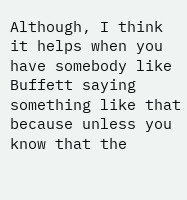Although, I think it helps when you have somebody like Buffett saying something like that because unless you know that the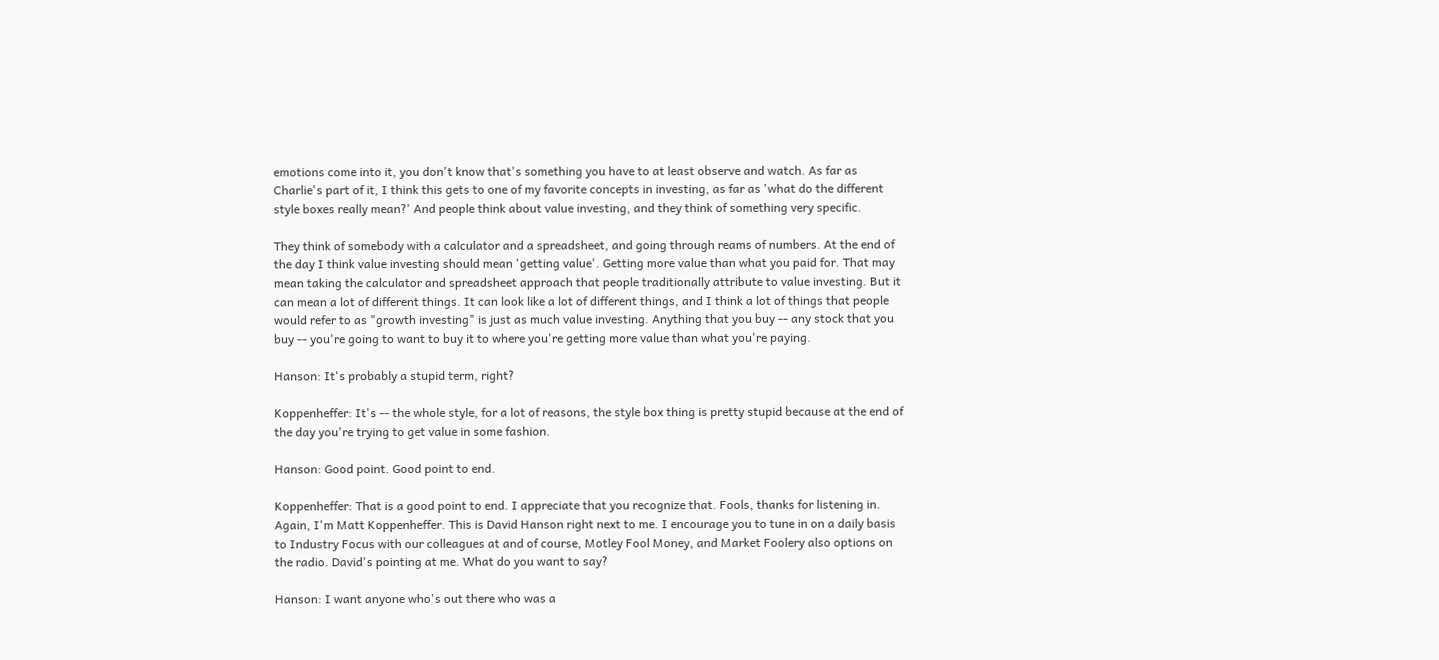emotions come into it, you don't know that's something you have to at least observe and watch. As far as Charlie's part of it, I think this gets to one of my favorite concepts in investing, as far as 'what do the different style boxes really mean?' And people think about value investing, and they think of something very specific.

They think of somebody with a calculator and a spreadsheet, and going through reams of numbers. At the end of the day I think value investing should mean 'getting value'. Getting more value than what you paid for. That may mean taking the calculator and spreadsheet approach that people traditionally attribute to value investing. But it can mean a lot of different things. It can look like a lot of different things, and I think a lot of things that people would refer to as "growth investing" is just as much value investing. Anything that you buy -- any stock that you buy -- you're going to want to buy it to where you're getting more value than what you're paying.

Hanson: It's probably a stupid term, right?

Koppenheffer: It's -- the whole style, for a lot of reasons, the style box thing is pretty stupid because at the end of the day you're trying to get value in some fashion.

Hanson: Good point. Good point to end.

Koppenheffer: That is a good point to end. I appreciate that you recognize that. Fools, thanks for listening in. Again, I'm Matt Koppenheffer. This is David Hanson right next to me. I encourage you to tune in on a daily basis to Industry Focus with our colleagues at and of course, Motley Fool Money, and Market Foolery also options on the radio. David's pointing at me. What do you want to say?

Hanson: I want anyone who's out there who was a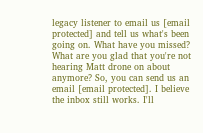legacy listener to email us [email protected] and tell us what's been going on. What have you missed? What are you glad that you're not hearing Matt drone on about anymore? So, you can send us an email [email protected]. I believe the inbox still works. I'll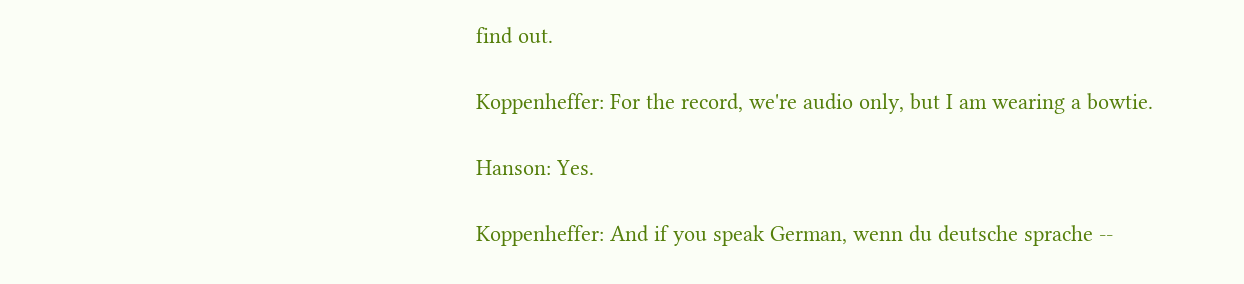find out.

Koppenheffer: For the record, we're audio only, but I am wearing a bowtie.

Hanson: Yes.

Koppenheffer: And if you speak German, wenn du deutsche sprache --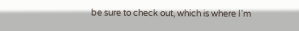be sure to check out, which is where I'm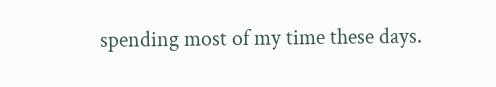spending most of my time these days.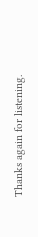Thanks again for listening.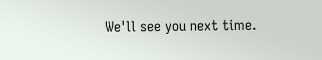We'll see you next time.